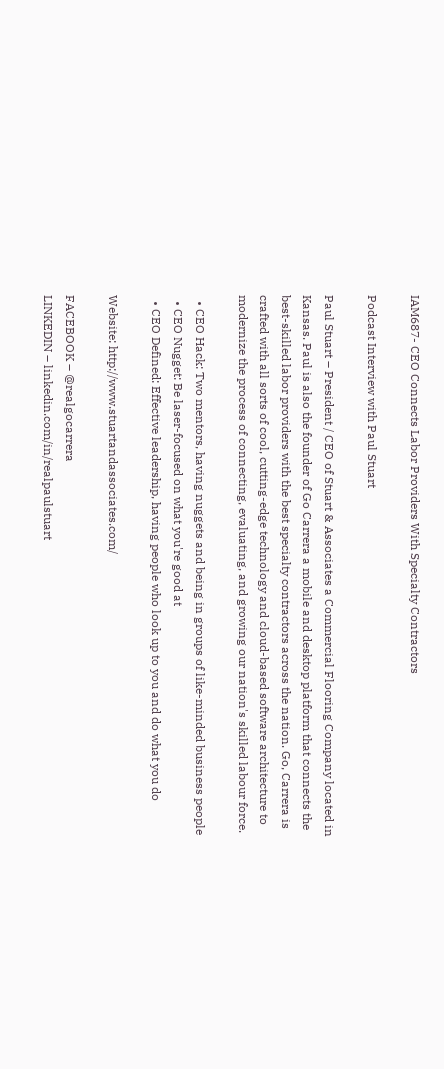IAM687- CEO Connects Labor Providers With Specialty Contractors

Podcast Interview with Paul Stuart

Paul Stuart – President / CEO of Stuart & Associates a Commercial Flooring Company located in Kansas. Paul is also the founder of Go Carrera a mobile and desktop platform that connects the best-skilled labor providers with the best specialty contractors across the nation. Go, Carrera is crafted with all sorts of cool, cutting-edge technology and cloud-based software architecture to modernize the process of connecting, evaluating, and growing our nation's skilled labour force.

  • CEO Hack: Two mentors, having nuggets and being in groups of like-minded business people
  • CEO Nugget: Be laser-focused on what you're good at
  • CEO Defined: Effective leadership, having people who look up to you and do what you do

Website: http://www.stuartandassociates.com/

FACEBOOK – @realgocarrera
LINKEDIN – linkedin.com/in/realpaulstuart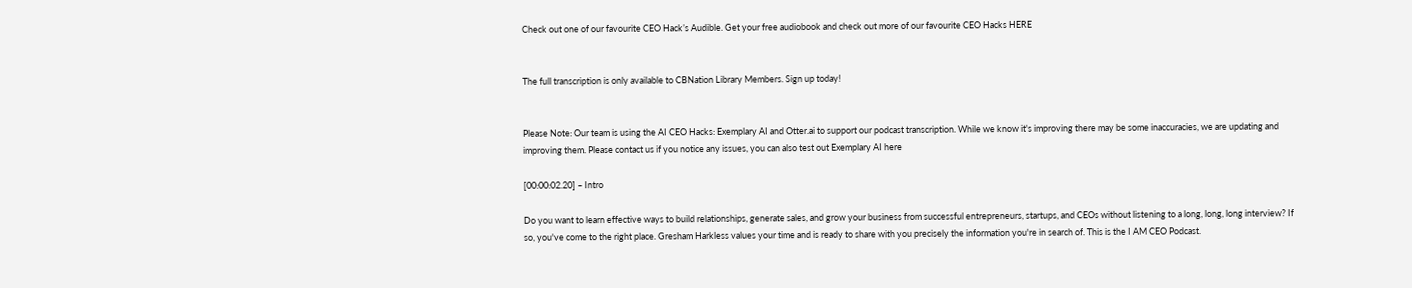Check out one of our favourite CEO Hack’s Audible. Get your free audiobook and check out more of our favourite CEO Hacks HERE


The full transcription is only available to CBNation Library Members. Sign up today!


Please Note: Our team is using the AI CEO Hacks: Exemplary AI and Otter.ai to support our podcast transcription. While we know it's improving there may be some inaccuracies, we are updating and improving them. Please contact us if you notice any issues, you can also test out Exemplary AI here

[00:00:02.20] – Intro

Do you want to learn effective ways to build relationships, generate sales, and grow your business from successful entrepreneurs, startups, and CEOs without listening to a long, long, long interview? If so, you've come to the right place. Gresham Harkless values your time and is ready to share with you precisely the information you're in search of. This is the I AM CEO Podcast.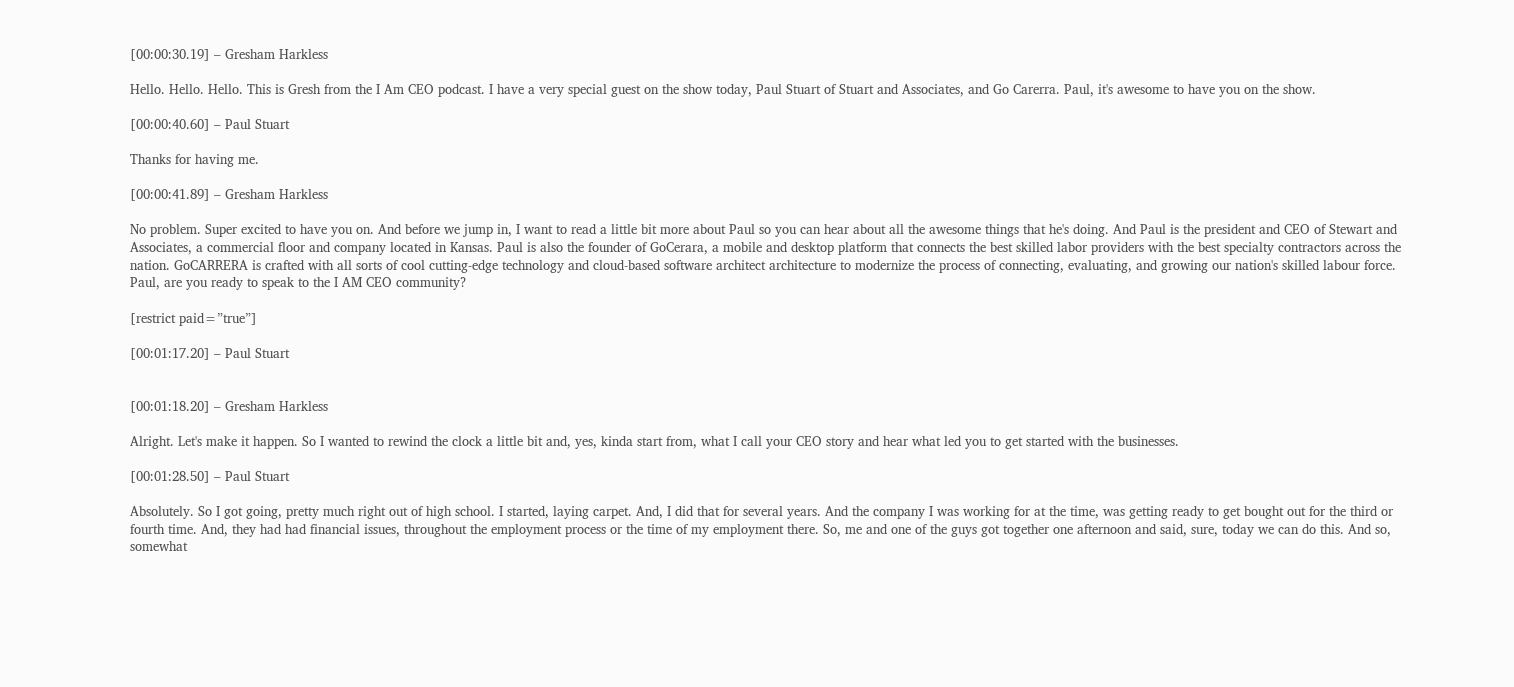[00:00:30.19] – Gresham Harkless

Hello. Hello. Hello. This is Gresh from the I Am CEO podcast. I have a very special guest on the show today, Paul Stuart of Stuart and Associates, and Go Carerra. Paul, it's awesome to have you on the show.

[00:00:40.60] – Paul Stuart

Thanks for having me.

[00:00:41.89] – Gresham Harkless

No problem. Super excited to have you on. And before we jump in, I want to read a little bit more about Paul so you can hear about all the awesome things that he's doing. And Paul is the president and CEO of Stewart and Associates, a commercial floor and company located in Kansas. Paul is also the founder of GoCerara, a mobile and desktop platform that connects the best skilled labor providers with the best specialty contractors across the nation. GoCARRERA is crafted with all sorts of cool cutting-edge technology and cloud-based software architect architecture to modernize the process of connecting, evaluating, and growing our nation's skilled labour force. Paul, are you ready to speak to the I AM CEO community?

[restrict paid=”true”]

[00:01:17.20] – Paul Stuart


[00:01:18.20] – Gresham Harkless

Alright. Let's make it happen. So I wanted to rewind the clock a little bit and, yes, kinda start from, what I call your CEO story and hear what led you to get started with the businesses.

[00:01:28.50] – Paul Stuart

Absolutely. So I got going, pretty much right out of high school. I started, laying carpet. And, I did that for several years. And the company I was working for at the time, was getting ready to get bought out for the third or fourth time. And, they had had financial issues, throughout the employment process or the time of my employment there. So, me and one of the guys got together one afternoon and said, sure, today we can do this. And so, somewhat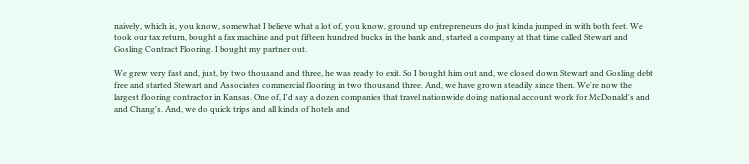naively, which is, you know, somewhat I believe what a lot of, you know, ground up entrepreneurs do just kinda jumped in with both feet. We took our tax return, bought a fax machine and put fifteen hundred bucks in the bank and, started a company at that time called Stewart and Gosling Contract Flooring. I bought my partner out.

We grew very fast and, just, by two thousand and three, he was ready to exit. So I bought him out and, we closed down Stewart and Gosling debt free and started Stewart and Associates commercial flooring in two thousand three. And, we have grown steadily since then. We're now the largest flooring contractor in Kansas. One of, I'd say a dozen companies that travel nationwide doing national account work for McDonald's and and Chang's. And, we do quick trips and all kinds of hotels and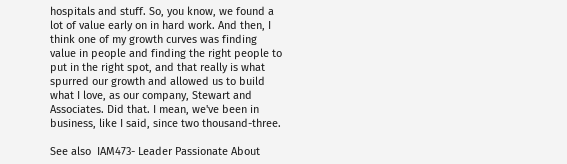hospitals and stuff. So, you know, we found a lot of value early on in hard work. And then, I think one of my growth curves was finding value in people and finding the right people to put in the right spot, and that really is what spurred our growth and allowed us to build what I love, as our company, Stewart and Associates. Did that. I mean, we've been in business, like I said, since two thousand-three.

See also  IAM473- Leader Passionate About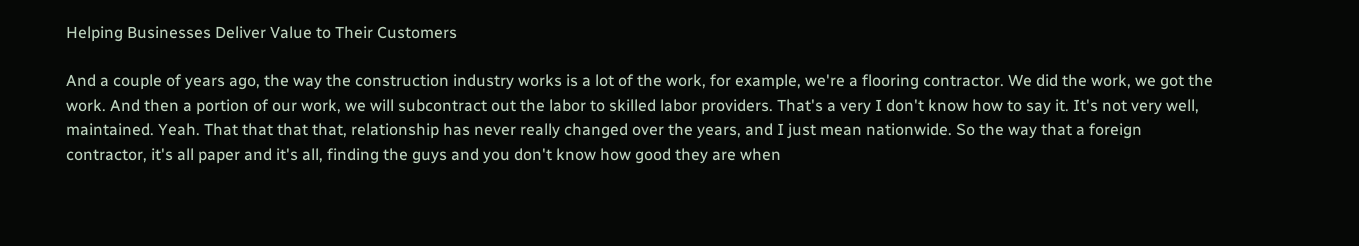Helping Businesses Deliver Value to Their Customers

And a couple of years ago, the way the construction industry works is a lot of the work, for example, we're a flooring contractor. We did the work, we got the work. And then a portion of our work, we will subcontract out the labor to skilled labor providers. That's a very I don't know how to say it. It's not very well, maintained. Yeah. That that that that, relationship has never really changed over the years, and I just mean nationwide. So the way that a foreign contractor, it's all paper and it's all, finding the guys and you don't know how good they are when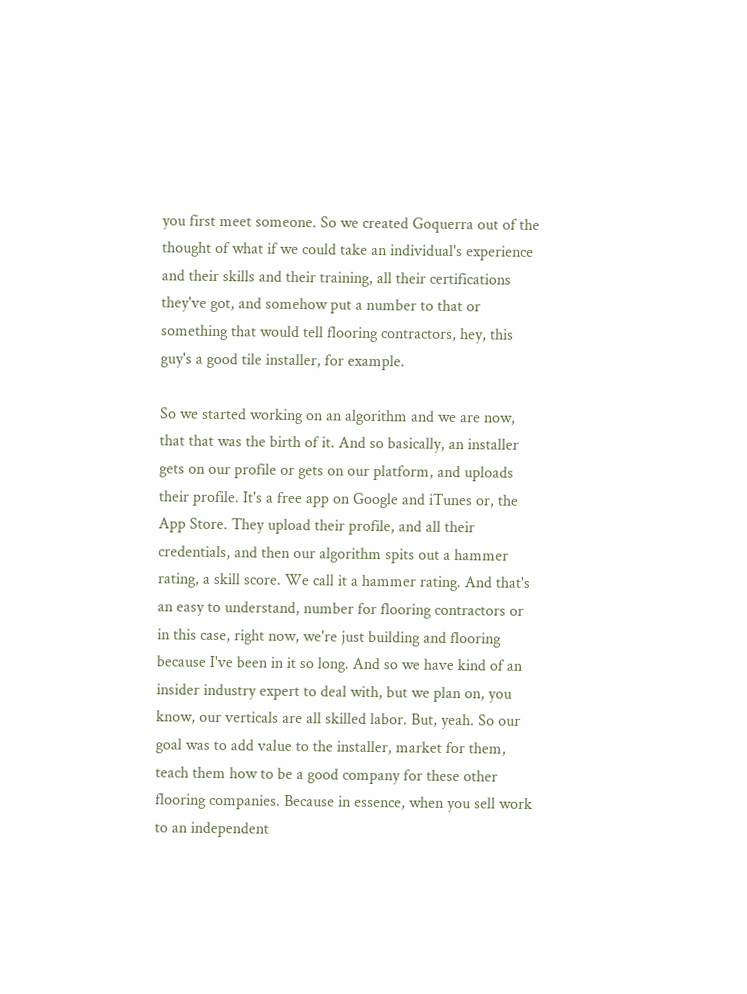you first meet someone. So we created Goquerra out of the thought of what if we could take an individual's experience and their skills and their training, all their certifications they've got, and somehow put a number to that or something that would tell flooring contractors, hey, this guy's a good tile installer, for example.

So we started working on an algorithm and we are now, that that was the birth of it. And so basically, an installer gets on our profile or gets on our platform, and uploads their profile. It's a free app on Google and iTunes or, the App Store. They upload their profile, and all their credentials, and then our algorithm spits out a hammer rating, a skill score. We call it a hammer rating. And that's an easy to understand, number for flooring contractors or in this case, right now, we're just building and flooring because I've been in it so long. And so we have kind of an insider industry expert to deal with, but we plan on, you know, our verticals are all skilled labor. But, yeah. So our goal was to add value to the installer, market for them, teach them how to be a good company for these other flooring companies. Because in essence, when you sell work to an independent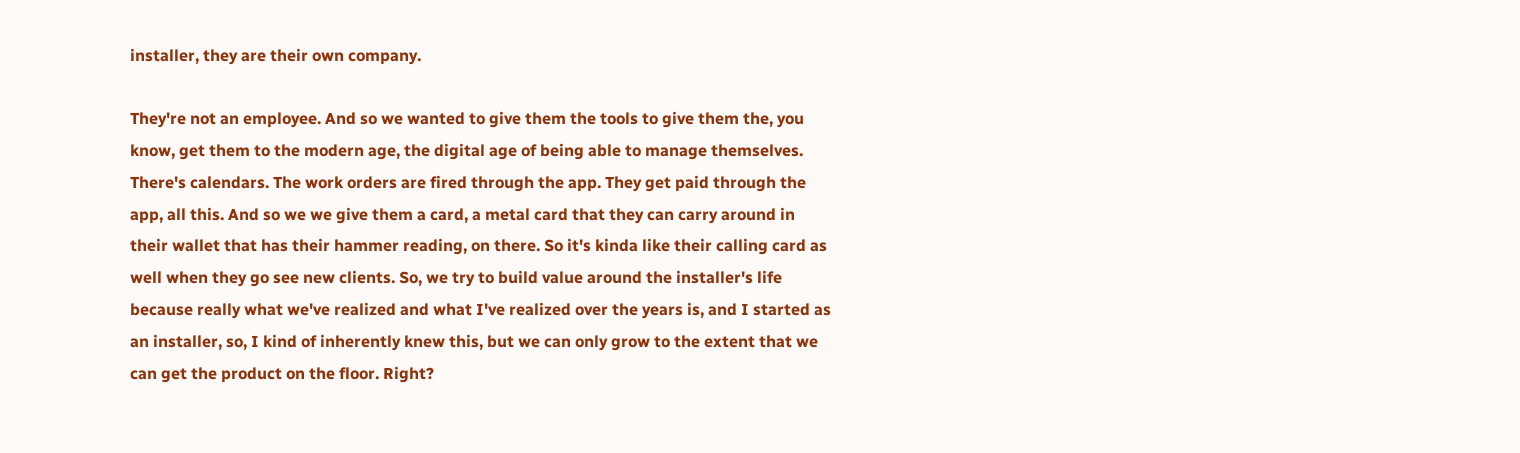installer, they are their own company.

They're not an employee. And so we wanted to give them the tools to give them the, you know, get them to the modern age, the digital age of being able to manage themselves. There's calendars. The work orders are fired through the app. They get paid through the app, all this. And so we we give them a card, a metal card that they can carry around in their wallet that has their hammer reading, on there. So it's kinda like their calling card as well when they go see new clients. So, we try to build value around the installer's life because really what we've realized and what I've realized over the years is, and I started as an installer, so, I kind of inherently knew this, but we can only grow to the extent that we can get the product on the floor. Right?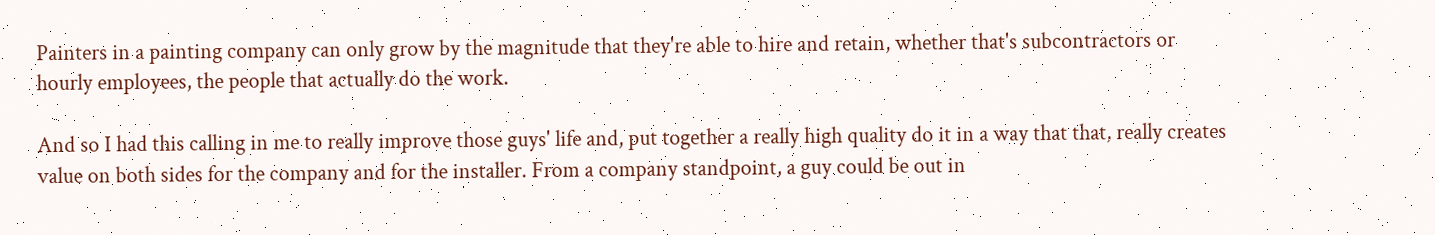Painters in a painting company can only grow by the magnitude that they're able to hire and retain, whether that's subcontractors or hourly employees, the people that actually do the work.

And so I had this calling in me to really improve those guys' life and, put together a really high quality do it in a way that that, really creates value on both sides for the company and for the installer. From a company standpoint, a guy could be out in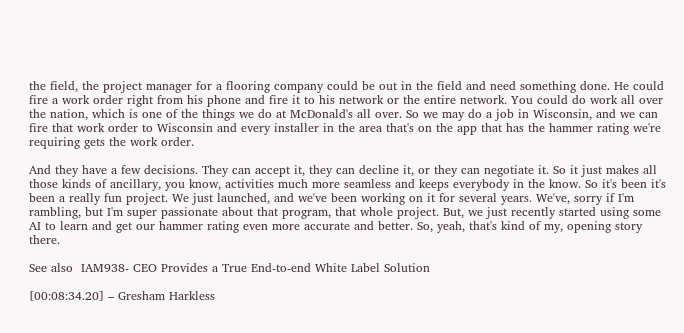the field, the project manager for a flooring company could be out in the field and need something done. He could fire a work order right from his phone and fire it to his network or the entire network. You could do work all over the nation, which is one of the things we do at McDonald's all over. So we may do a job in Wisconsin, and we can fire that work order to Wisconsin and every installer in the area that's on the app that has the hammer rating we're requiring gets the work order.

And they have a few decisions. They can accept it, they can decline it, or they can negotiate it. So it just makes all those kinds of ancillary, you know, activities much more seamless and keeps everybody in the know. So it's been it's been a really fun project. We just launched, and we've been working on it for several years. We've, sorry if I'm rambling, but I'm super passionate about that program, that whole project. But, we just recently started using some AI to learn and get our hammer rating even more accurate and better. So, yeah, that's kind of my, opening story there.

See also  IAM938- CEO Provides a True End-to-end White Label Solution

[00:08:34.20] – Gresham Harkless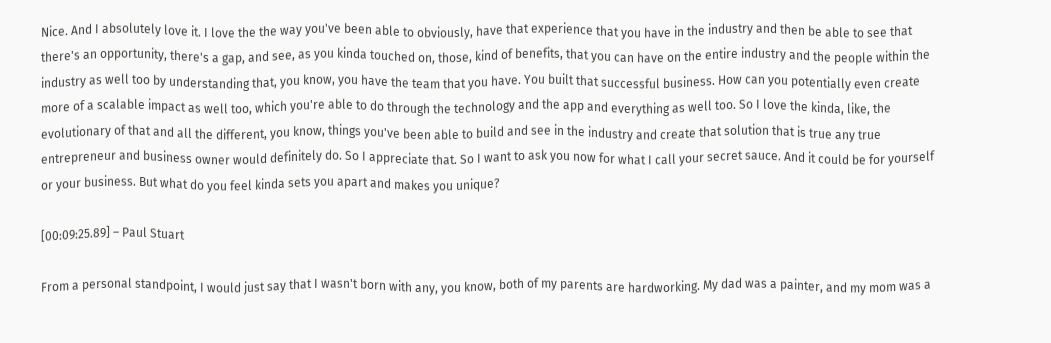Nice. And I absolutely love it. I love the the way you've been able to obviously, have that experience that you have in the industry and then be able to see that there's an opportunity, there's a gap, and see, as you kinda touched on, those, kind of benefits, that you can have on the entire industry and the people within the industry as well too by understanding that, you know, you have the team that you have. You built that successful business. How can you potentially even create more of a scalable impact as well too, which you're able to do through the technology and the app and everything as well too. So I love the kinda, like, the evolutionary of that and all the different, you know, things you've been able to build and see in the industry and create that solution that is true any true entrepreneur and business owner would definitely do. So I appreciate that. So I want to ask you now for what I call your secret sauce. And it could be for yourself or your business. But what do you feel kinda sets you apart and makes you unique?

[00:09:25.89] – Paul Stuart

From a personal standpoint, I would just say that I wasn't born with any, you know, both of my parents are hardworking. My dad was a painter, and my mom was a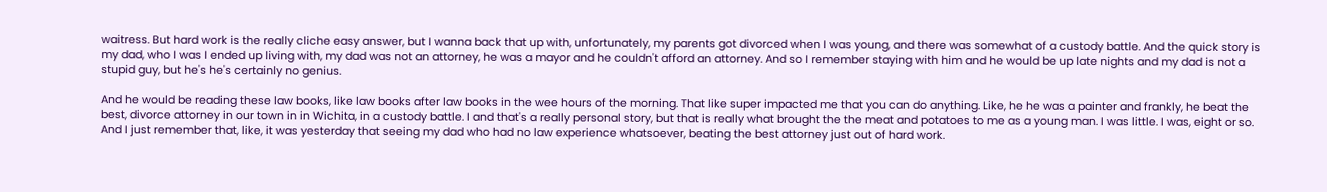waitress. But hard work is the really cliche easy answer, but I wanna back that up with, unfortunately, my parents got divorced when I was young, and there was somewhat of a custody battle. And the quick story is my dad, who I was I ended up living with, my dad was not an attorney, he was a mayor and he couldn't afford an attorney. And so I remember staying with him and he would be up late nights and my dad is not a stupid guy, but he's he's certainly no genius.

And he would be reading these law books, like law books after law books in the wee hours of the morning. That like super impacted me that you can do anything. Like, he he was a painter and frankly, he beat the best, divorce attorney in our town in in Wichita, in a custody battle. I and that's a really personal story, but that is really what brought the the meat and potatoes to me as a young man. I was little. I was, eight or so. And I just remember that, like, it was yesterday that seeing my dad who had no law experience whatsoever, beating the best attorney just out of hard work.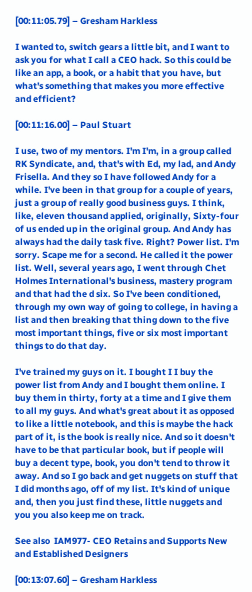[00:11:05.79] – Gresham Harkless

I wanted to, switch gears a little bit, and I want to ask you for what I call a CEO hack. So this could be like an app, a book, or a habit that you have, but what's something that makes you more effective and efficient?

[00:11:16.00] – Paul Stuart

I use, two of my mentors. I'm I'm, in a group called RK Syndicate, and, that's with Ed, my lad, and Andy Frisella. And they so I have followed Andy for a while. I've been in that group for a couple of years, just a group of really good business guys. I think, like, eleven thousand applied, originally, Sixty-four of us ended up in the original group. And Andy has always had the daily task five. Right? Power list. I'm sorry. Scape me for a second. He called it the power list. Well, several years ago, I went through Chet Holmes International's business, mastery program and that had the d six. So I've been conditioned, through my own way of going to college, in having a list and then breaking that thing down to the five most important things, five or six most important things to do that day.

I've trained my guys on it. I bought I I buy the power list from Andy and I bought them online. I buy them in thirty, forty at a time and I give them to all my guys. And what's great about it as opposed to like a little notebook, and this is maybe the hack part of it, is the book is really nice. And so it doesn't have to be that particular book, but if people will buy a decent type, book, you don't tend to throw it away. And so I go back and get nuggets on stuff that I did months ago, off of my list. It's kind of unique and, then you just find these, little nuggets and you you also keep me on track.

See also  IAM977- CEO Retains and Supports New and Established Designers

[00:13:07.60] – Gresham Harkless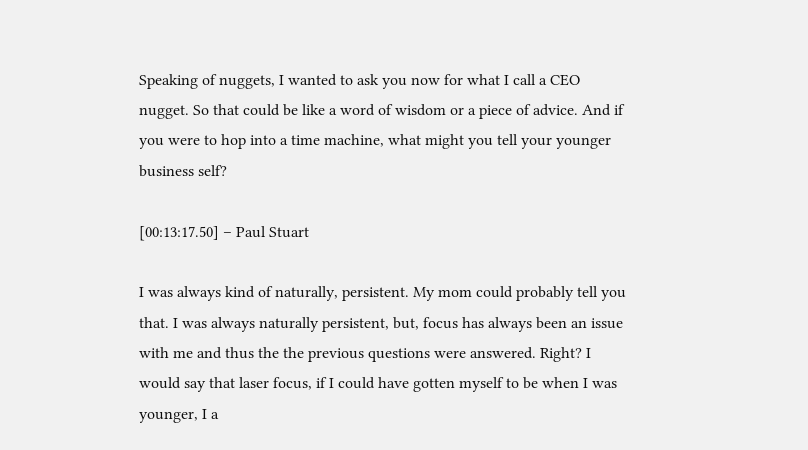Speaking of nuggets, I wanted to ask you now for what I call a CEO nugget. So that could be like a word of wisdom or a piece of advice. And if you were to hop into a time machine, what might you tell your younger business self?

[00:13:17.50] – Paul Stuart

I was always kind of naturally, persistent. My mom could probably tell you that. I was always naturally persistent, but, focus has always been an issue with me and thus the the previous questions were answered. Right? I would say that laser focus, if I could have gotten myself to be when I was younger, I a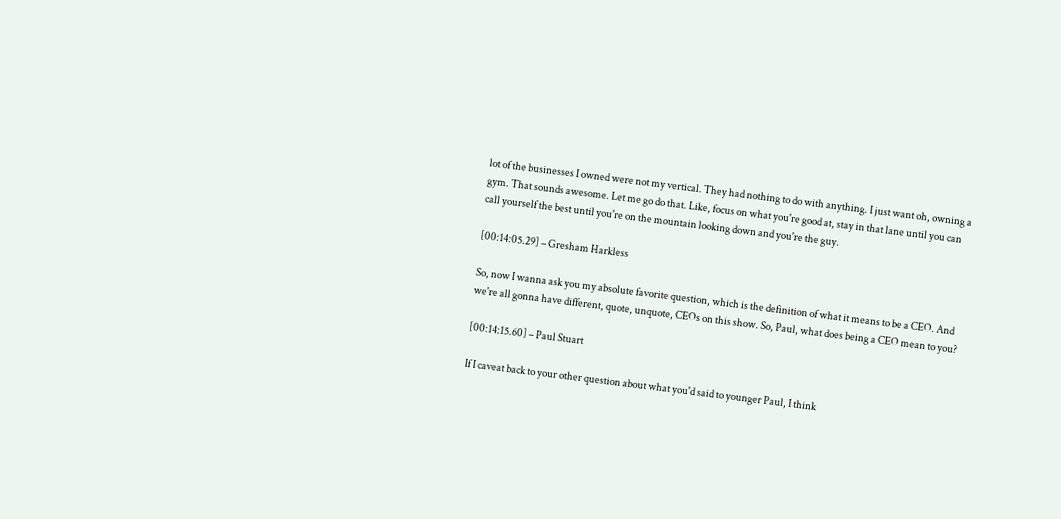lot of the businesses I owned were not my vertical. They had nothing to do with anything. I just want oh, owning a gym. That sounds awesome. Let me go do that. Like, focus on what you're good at, stay in that lane until you can call yourself the best until you're on the mountain looking down and you're the guy.

[00:14:05.29] – Gresham Harkless

So, now I wanna ask you my absolute favorite question, which is the definition of what it means to be a CEO. And we're all gonna have different, quote, unquote, CEOs on this show. So, Paul, what does being a CEO mean to you?

[00:14:15.60] – Paul Stuart

If I caveat back to your other question about what you'd said to younger Paul, I think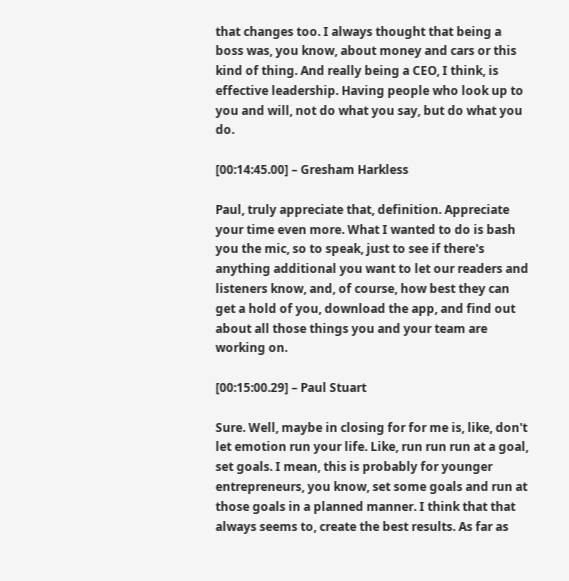that changes too. I always thought that being a boss was, you know, about money and cars or this kind of thing. And really being a CEO, I think, is effective leadership. Having people who look up to you and will, not do what you say, but do what you do.

[00:14:45.00] – Gresham Harkless

Paul, truly appreciate that, definition. Appreciate your time even more. What I wanted to do is bash you the mic, so to speak, just to see if there's anything additional you want to let our readers and listeners know, and, of course, how best they can get a hold of you, download the app, and find out about all those things you and your team are working on.

[00:15:00.29] – Paul Stuart

Sure. Well, maybe in closing for for me is, like, don't let emotion run your life. Like, run run run at a goal, set goals. I mean, this is probably for younger entrepreneurs, you know, set some goals and run at those goals in a planned manner. I think that that always seems to, create the best results. As far as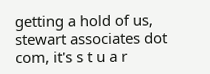getting a hold of us, stewart associates dot com, it's s t u a r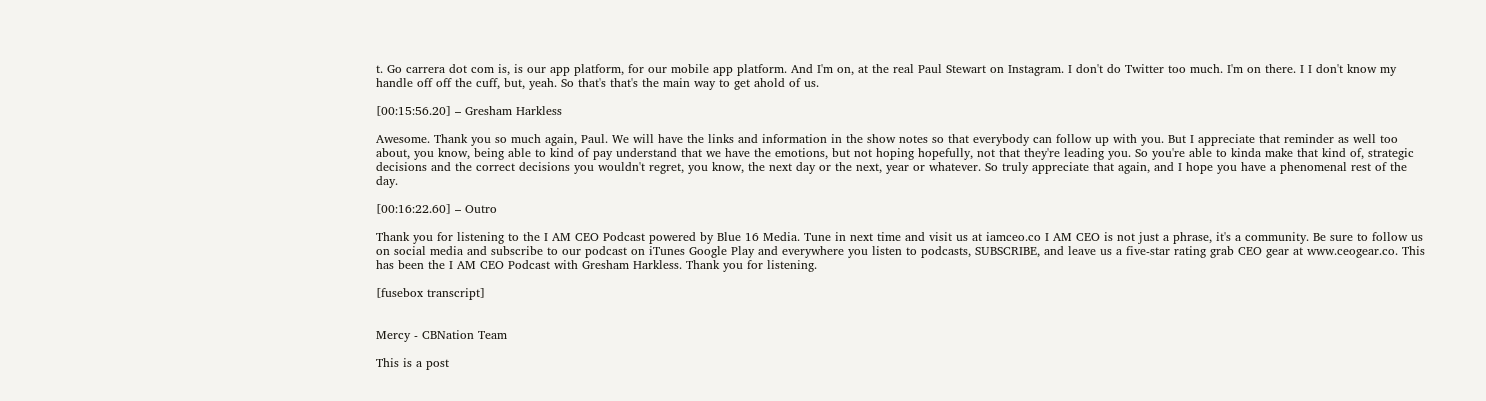t. Go carrera dot com is, is our app platform, for our mobile app platform. And I'm on, at the real Paul Stewart on Instagram. I don't do Twitter too much. I'm on there. I I don't know my handle off off the cuff, but, yeah. So that's that's the main way to get ahold of us.

[00:15:56.20] – Gresham Harkless

Awesome. Thank you so much again, Paul. We will have the links and information in the show notes so that everybody can follow up with you. But I appreciate that reminder as well too about, you know, being able to kind of pay understand that we have the emotions, but not hoping hopefully, not that they're leading you. So you're able to kinda make that kind of, strategic decisions and the correct decisions you wouldn't regret, you know, the next day or the next, year or whatever. So truly appreciate that again, and I hope you have a phenomenal rest of the day.

[00:16:22.60] – Outro

Thank you for listening to the I AM CEO Podcast powered by Blue 16 Media. Tune in next time and visit us at iamceo.co I AM CEO is not just a phrase, it's a community. Be sure to follow us on social media and subscribe to our podcast on iTunes Google Play and everywhere you listen to podcasts, SUBSCRIBE, and leave us a five-star rating grab CEO gear at www.ceogear.co. This has been the I AM CEO Podcast with Gresham Harkless. Thank you for listening.

[fusebox transcript]


Mercy - CBNation Team

This is a post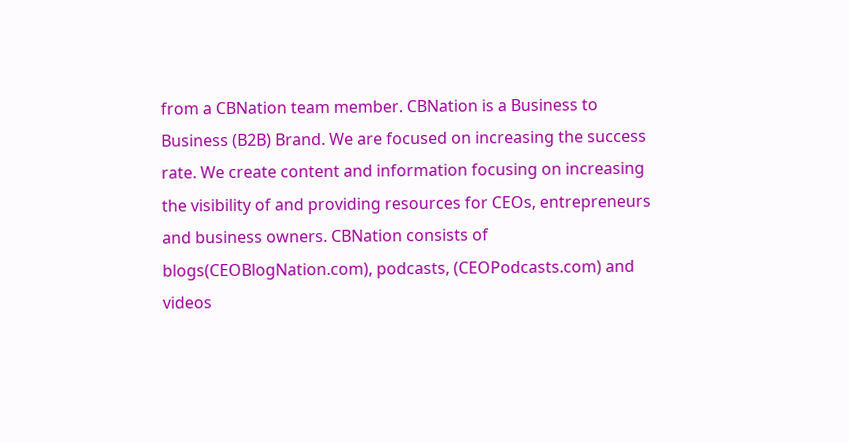from a CBNation team member. CBNation is a Business to Business (B2B) Brand. We are focused on increasing the success rate. We create content and information focusing on increasing the visibility of and providing resources for CEOs, entrepreneurs and business owners. CBNation consists of blogs(CEOBlogNation.com), podcasts, (CEOPodcasts.com) and videos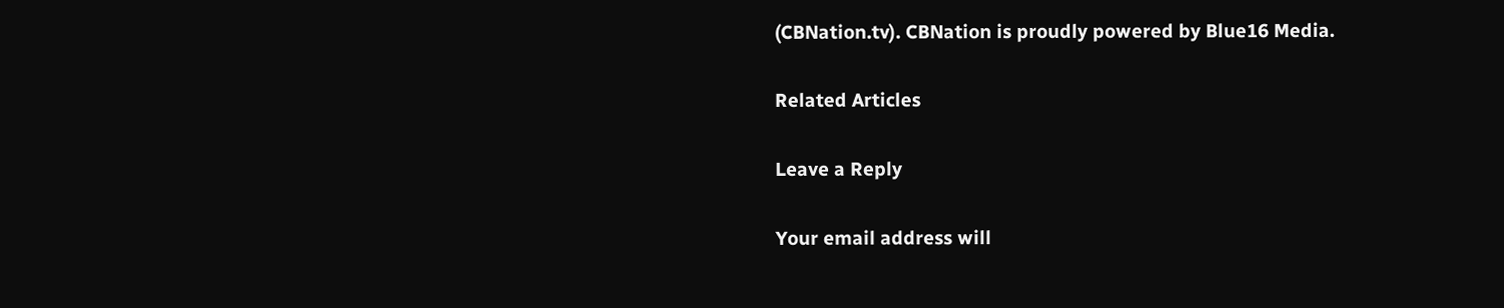(CBNation.tv). CBNation is proudly powered by Blue16 Media.

Related Articles

Leave a Reply

Your email address will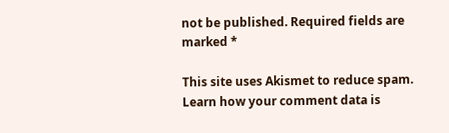not be published. Required fields are marked *

This site uses Akismet to reduce spam. Learn how your comment data is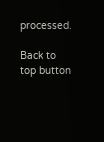processed.

Back to top button